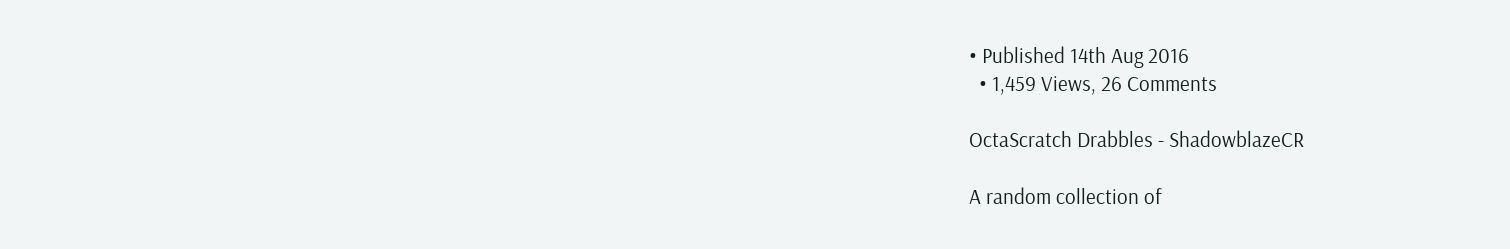• Published 14th Aug 2016
  • 1,459 Views, 26 Comments

OctaScratch Drabbles - ShadowblazeCR

A random collection of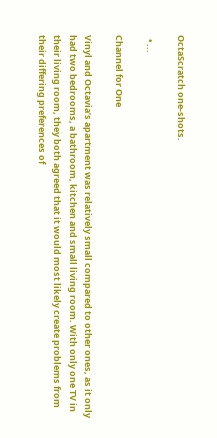OctaScratch one-shots.

  • ...

Channel for One

Vinyl and Octavia’s apartment was relatively small compared to other ones, as it only had two bedrooms, a bathroom, kitchen and small living room. With only one TV in their living room, they both agreed that it would most likely create problems from their differing preferences of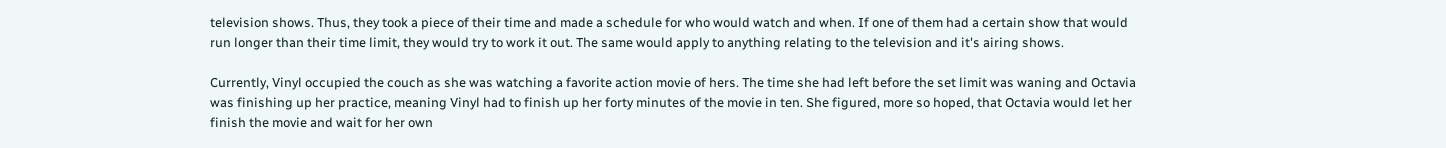television shows. Thus, they took a piece of their time and made a schedule for who would watch and when. If one of them had a certain show that would run longer than their time limit, they would try to work it out. The same would apply to anything relating to the television and it's airing shows.

Currently, Vinyl occupied the couch as she was watching a favorite action movie of hers. The time she had left before the set limit was waning and Octavia was finishing up her practice, meaning Vinyl had to finish up her forty minutes of the movie in ten. She figured, more so hoped, that Octavia would let her finish the movie and wait for her own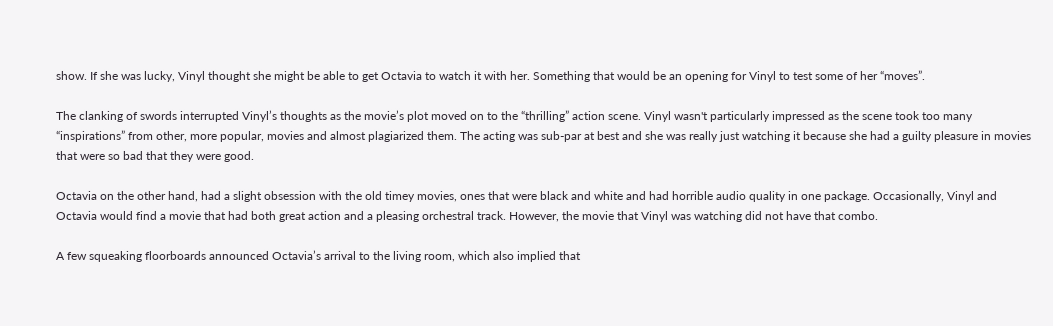show. If she was lucky, Vinyl thought she might be able to get Octavia to watch it with her. Something that would be an opening for Vinyl to test some of her “moves”.

The clanking of swords interrupted Vinyl’s thoughts as the movie’s plot moved on to the “thrilling” action scene. Vinyl wasn't particularly impressed as the scene took too many “inspirations” from other, more popular, movies and almost plagiarized them. The acting was sub-par at best and she was really just watching it because she had a guilty pleasure in movies that were so bad that they were good.

Octavia on the other hand, had a slight obsession with the old timey movies, ones that were black and white and had horrible audio quality in one package. Occasionally, Vinyl and Octavia would find a movie that had both great action and a pleasing orchestral track. However, the movie that Vinyl was watching did not have that combo.

A few squeaking floorboards announced Octavia’s arrival to the living room, which also implied that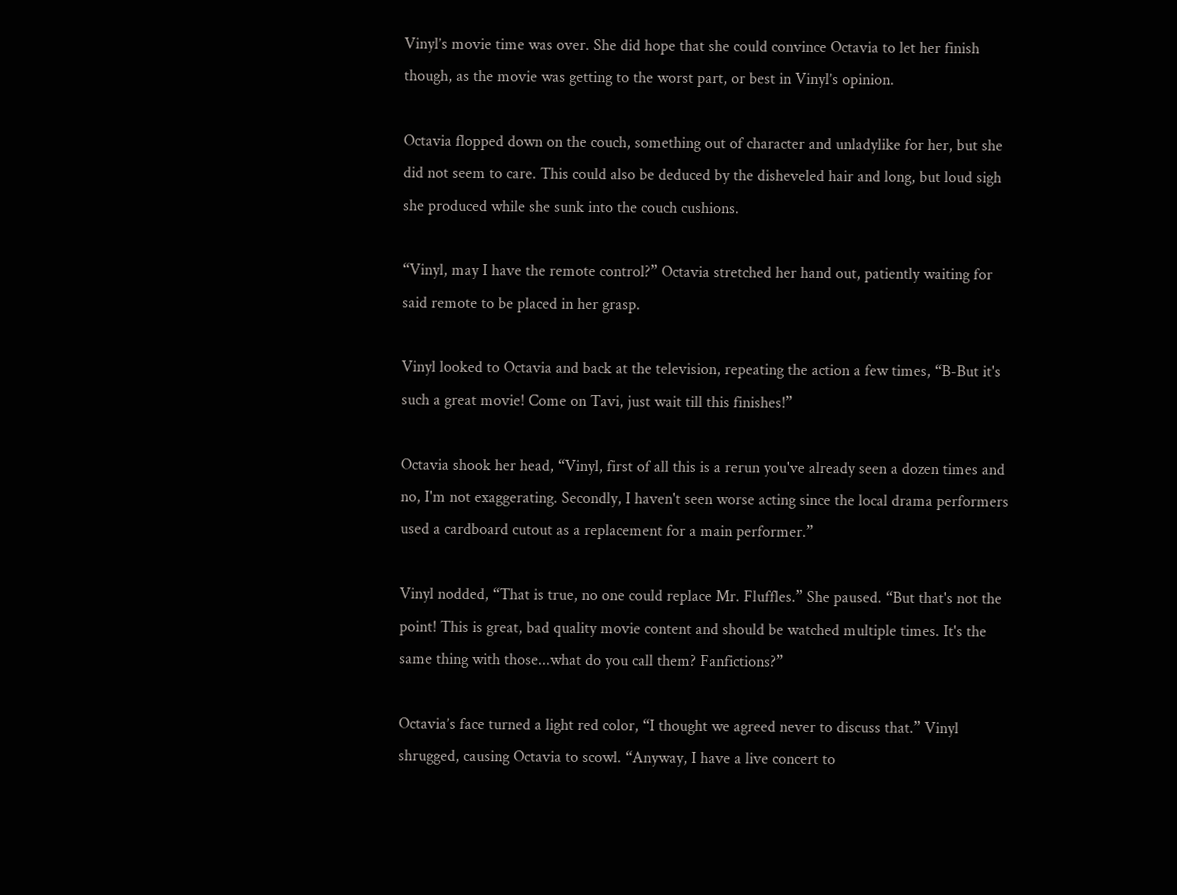Vinyl’s movie time was over. She did hope that she could convince Octavia to let her finish though, as the movie was getting to the worst part, or best in Vinyl’s opinion.

Octavia flopped down on the couch, something out of character and unladylike for her, but she did not seem to care. This could also be deduced by the disheveled hair and long, but loud sigh she produced while she sunk into the couch cushions.

“Vinyl, may I have the remote control?” Octavia stretched her hand out, patiently waiting for said remote to be placed in her grasp.

Vinyl looked to Octavia and back at the television, repeating the action a few times, “B-But it's such a great movie! Come on Tavi, just wait till this finishes!”

Octavia shook her head, “Vinyl, first of all this is a rerun you've already seen a dozen times and no, I'm not exaggerating. Secondly, I haven't seen worse acting since the local drama performers used a cardboard cutout as a replacement for a main performer.”

Vinyl nodded, “That is true, no one could replace Mr. Fluffles.” She paused. “But that's not the point! This is great, bad quality movie content and should be watched multiple times. It's the same thing with those...what do you call them? Fanfictions?”

Octavia’s face turned a light red color, “I thought we agreed never to discuss that.” Vinyl shrugged, causing Octavia to scowl. “Anyway, I have a live concert to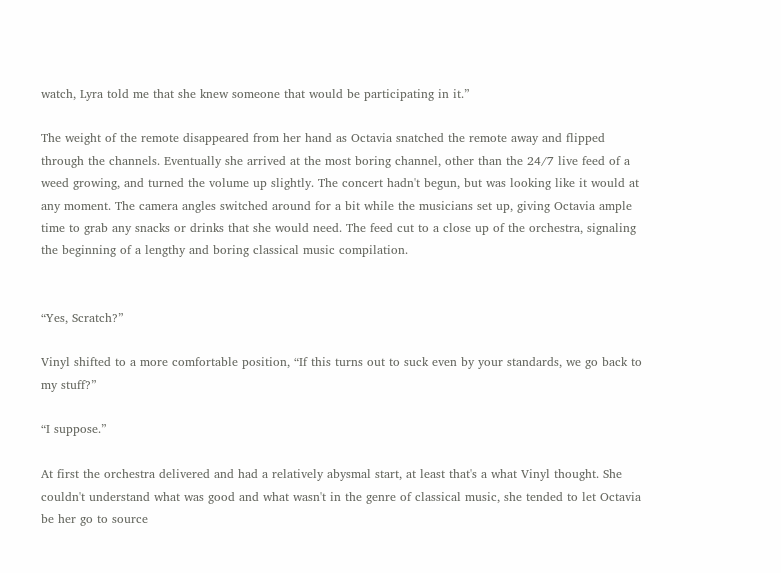watch, Lyra told me that she knew someone that would be participating in it.”

The weight of the remote disappeared from her hand as Octavia snatched the remote away and flipped through the channels. Eventually she arrived at the most boring channel, other than the 24/7 live feed of a weed growing, and turned the volume up slightly. The concert hadn't begun, but was looking like it would at any moment. The camera angles switched around for a bit while the musicians set up, giving Octavia ample time to grab any snacks or drinks that she would need. The feed cut to a close up of the orchestra, signaling the beginning of a lengthy and boring classical music compilation.


“Yes, Scratch?”

Vinyl shifted to a more comfortable position, “If this turns out to suck even by your standards, we go back to my stuff?”

“I suppose.”

At first the orchestra delivered and had a relatively abysmal start, at least that's a what Vinyl thought. She couldn't understand what was good and what wasn't in the genre of classical music, she tended to let Octavia be her go to source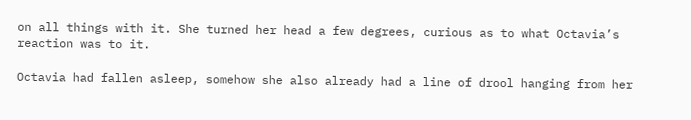on all things with it. She turned her head a few degrees, curious as to what Octavia’s reaction was to it.

Octavia had fallen asleep, somehow she also already had a line of drool hanging from her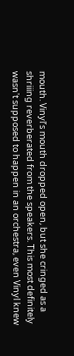mouth. Vinyl’s mouth dropped open, but she cringed as a shriiing reverberated from the speakers. This most definitely wasn't supposed to happen in an orchestra, even Vinyl knew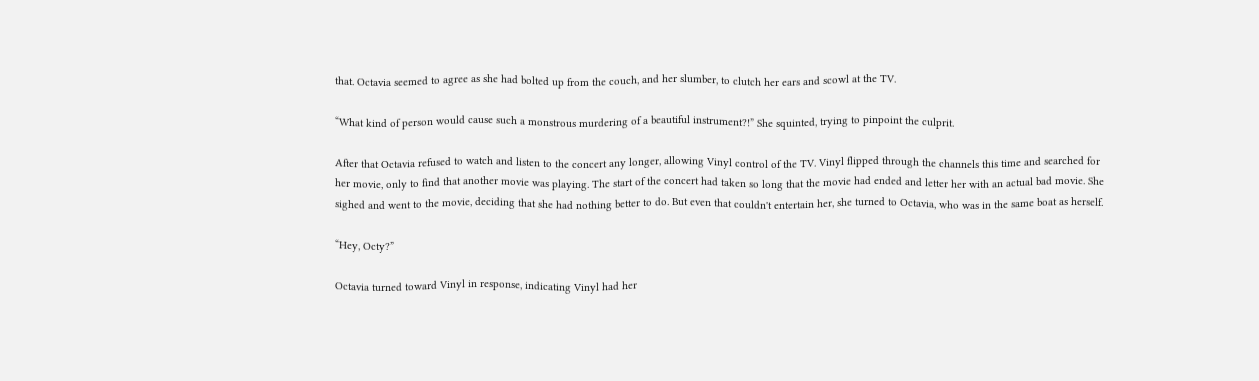that. Octavia seemed to agree as she had bolted up from the couch, and her slumber, to clutch her ears and scowl at the TV.

“What kind of person would cause such a monstrous murdering of a beautiful instrument?!” She squinted, trying to pinpoint the culprit.

After that Octavia refused to watch and listen to the concert any longer, allowing Vinyl control of the TV. Vinyl flipped through the channels this time and searched for her movie, only to find that another movie was playing. The start of the concert had taken so long that the movie had ended and letter her with an actual bad movie. She sighed and went to the movie, deciding that she had nothing better to do. But even that couldn't entertain her, she turned to Octavia, who was in the same boat as herself.

“Hey, Octy?”

Octavia turned toward Vinyl in response, indicating Vinyl had her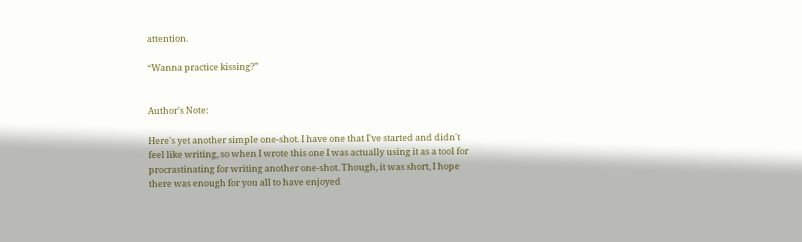attention.

“Wanna practice kissing?”


Author's Note:

Here's yet another simple one-shot. I have one that I've started and didn't feel like writing, so when I wrote this one I was actually using it as a tool for procrastinating for writing another one-shot. Though, it was short, I hope there was enough for you all to have enjoyed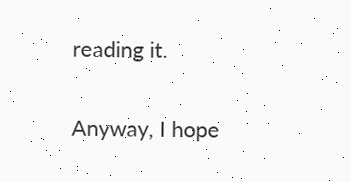reading it.

Anyway, I hope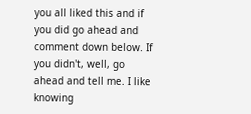you all liked this and if you did go ahead and comment down below. If you didn't, well, go ahead and tell me. I like knowing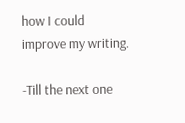how I could improve my writing.

-Till the next one